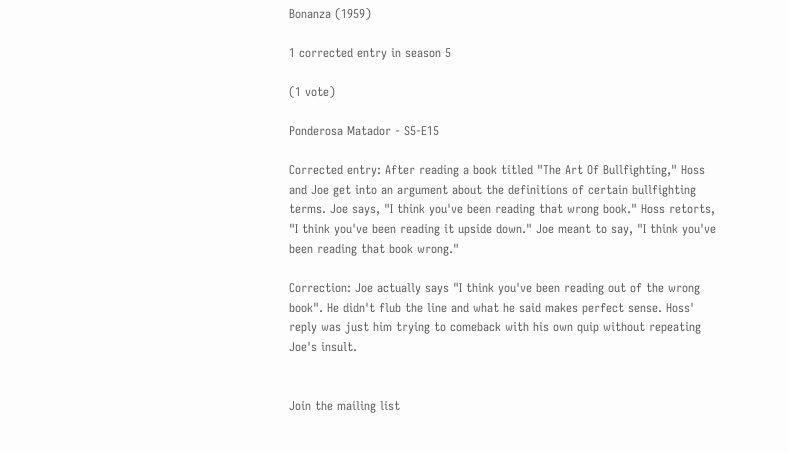Bonanza (1959)

1 corrected entry in season 5

(1 vote)

Ponderosa Matador - S5-E15

Corrected entry: After reading a book titled "The Art Of Bullfighting," Hoss and Joe get into an argument about the definitions of certain bullfighting terms. Joe says, "I think you've been reading that wrong book." Hoss retorts, "I think you've been reading it upside down." Joe meant to say, "I think you've been reading that book wrong."

Correction: Joe actually says "I think you've been reading out of the wrong book". He didn't flub the line and what he said makes perfect sense. Hoss' reply was just him trying to comeback with his own quip without repeating Joe's insult.


Join the mailing list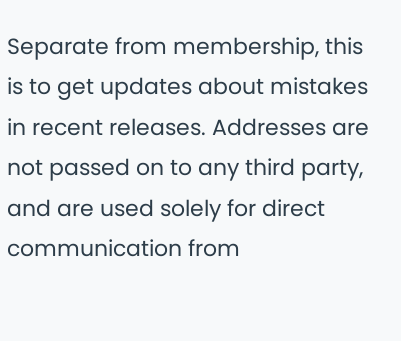Separate from membership, this is to get updates about mistakes in recent releases. Addresses are not passed on to any third party, and are used solely for direct communication from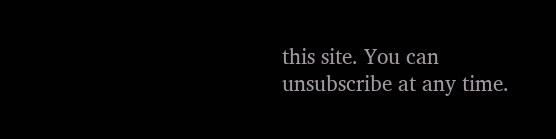this site. You can unsubscribe at any time.